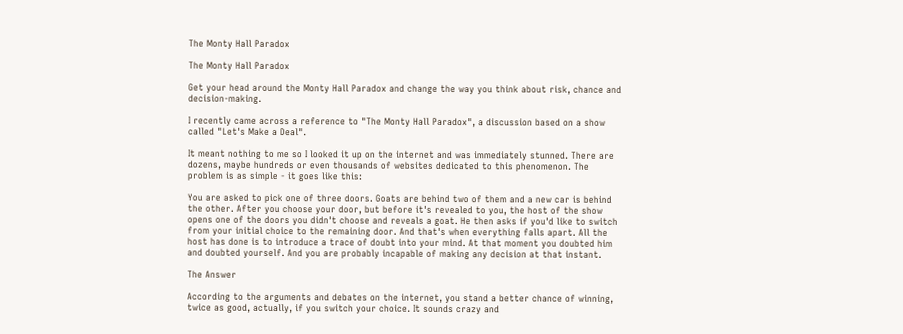The Monty Hall Paradox

The Monty Hall Paradox

Get your head around the Monty Hall Paradox and change the way you think about risk, chance and decision-making.

I recently came across a reference to "The Monty Hall Paradox", a discussion based on a show called "Let's Make a Deal".

It meant nothing to me so I looked it up on the internet and was immediately stunned. There are dozens, maybe hundreds or even thousands of websites dedicated to this phenomenon. The problem is as simple - it goes like this:

You are asked to pick one of three doors. Goats are behind two of them and a new car is behind the other. After you choose your door, but before it's revealed to you, the host of the show opens one of the doors you didn't choose and reveals a goat. He then asks if you'd like to switch from your initial choice to the remaining door. And that's when everything falls apart. All the host has done is to introduce a trace of doubt into your mind. At that moment you doubted him and doubted yourself. And you are probably incapable of making any decision at that instant.

The Answer

According to the arguments and debates on the internet, you stand a better chance of winning, twice as good, actually, if you switch your choice. It sounds crazy and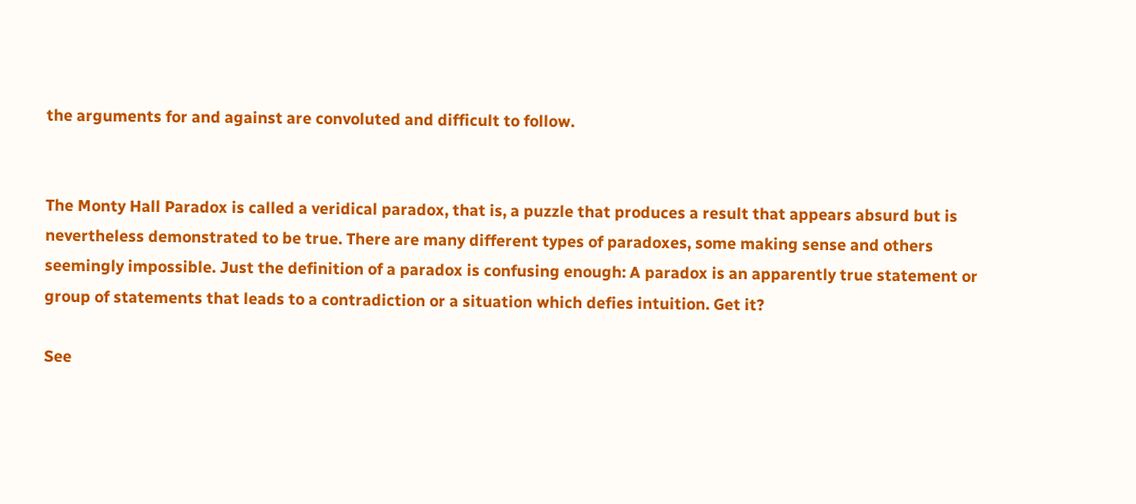the arguments for and against are convoluted and difficult to follow.


The Monty Hall Paradox is called a veridical paradox, that is, a puzzle that produces a result that appears absurd but is nevertheless demonstrated to be true. There are many different types of paradoxes, some making sense and others seemingly impossible. Just the definition of a paradox is confusing enough: A paradox is an apparently true statement or group of statements that leads to a contradiction or a situation which defies intuition. Get it?

See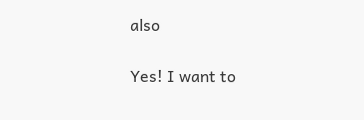also

Yes! I want to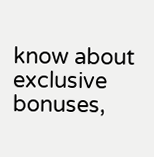know about exclusive bonuses,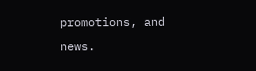promotions, and news.